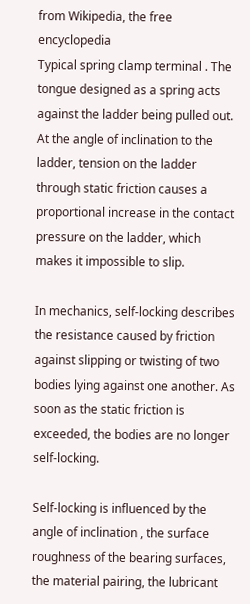from Wikipedia, the free encyclopedia
Typical spring clamp terminal . The tongue designed as a spring acts against the ladder being pulled out. At the angle of inclination to the ladder, tension on the ladder through static friction causes a proportional increase in the contact pressure on the ladder, which makes it impossible to slip.

In mechanics, self-locking describes the resistance caused by friction against slipping or twisting of two bodies lying against one another. As soon as the static friction is exceeded, the bodies are no longer self-locking.

Self-locking is influenced by the angle of inclination , the surface roughness of the bearing surfaces, the material pairing, the lubricant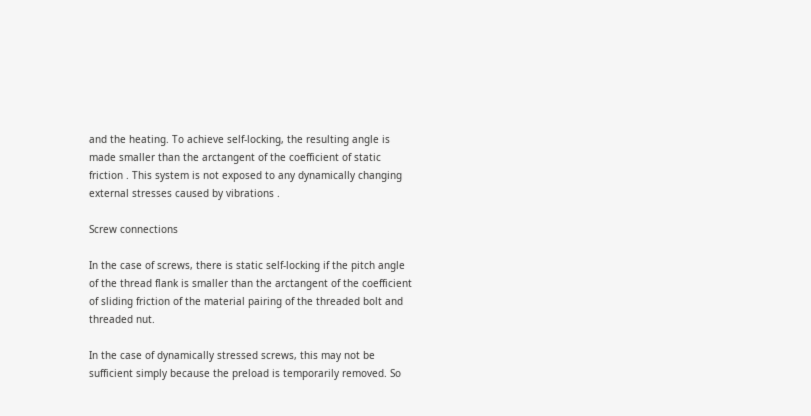and the heating. To achieve self-locking, the resulting angle is made smaller than the arctangent of the coefficient of static friction . This system is not exposed to any dynamically changing external stresses caused by vibrations .

Screw connections

In the case of screws, there is static self-locking if the pitch angle of the thread flank is smaller than the arctangent of the coefficient of sliding friction of the material pairing of the threaded bolt and threaded nut.

In the case of dynamically stressed screws, this may not be sufficient simply because the preload is temporarily removed. So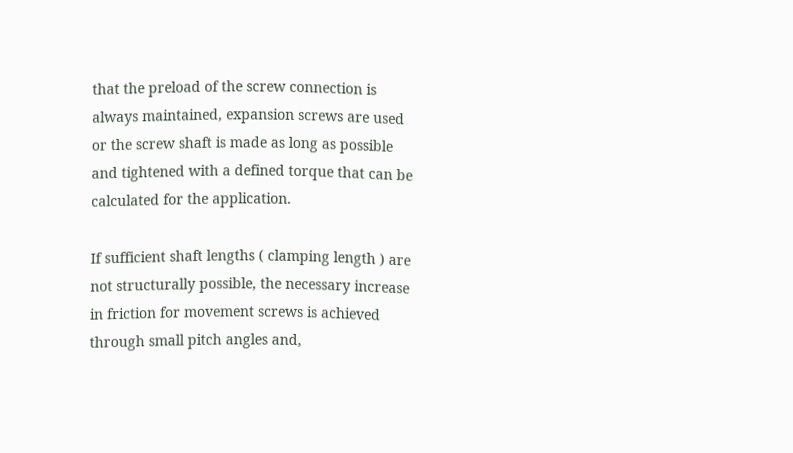that the preload of the screw connection is always maintained, expansion screws are used or the screw shaft is made as long as possible and tightened with a defined torque that can be calculated for the application.

If sufficient shaft lengths ( clamping length ) are not structurally possible, the necessary increase in friction for movement screws is achieved through small pitch angles and,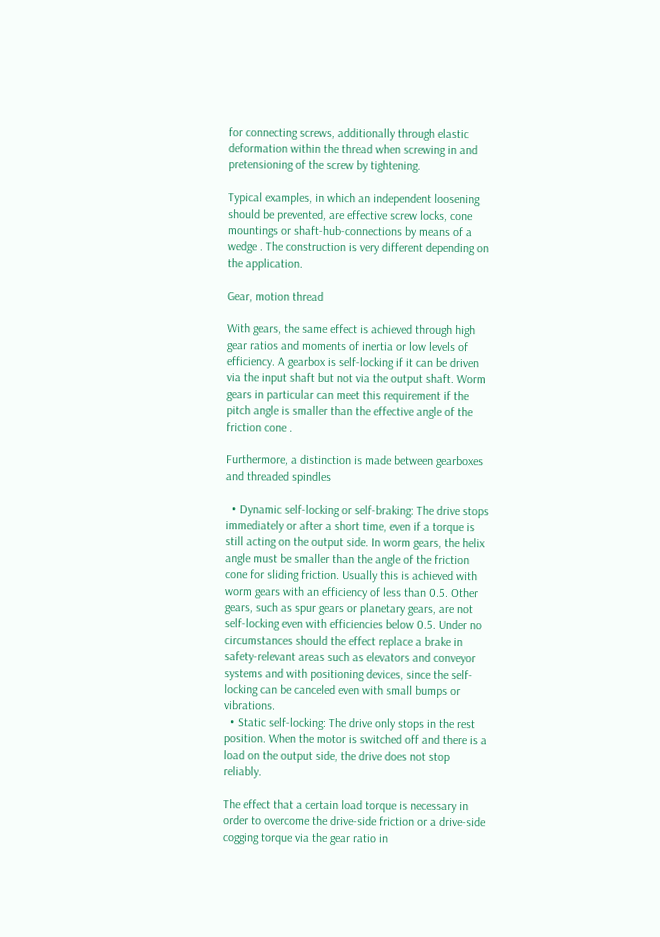for connecting screws, additionally through elastic deformation within the thread when screwing in and pretensioning of the screw by tightening.

Typical examples, in which an independent loosening should be prevented, are effective screw locks, cone mountings or shaft-hub-connections by means of a wedge . The construction is very different depending on the application.

Gear, motion thread

With gears, the same effect is achieved through high gear ratios and moments of inertia or low levels of efficiency. A gearbox is self-locking if it can be driven via the input shaft but not via the output shaft. Worm gears in particular can meet this requirement if the pitch angle is smaller than the effective angle of the friction cone .

Furthermore, a distinction is made between gearboxes and threaded spindles

  • Dynamic self-locking or self-braking: The drive stops immediately or after a short time, even if a torque is still acting on the output side. In worm gears, the helix angle must be smaller than the angle of the friction cone for sliding friction. Usually this is achieved with worm gears with an efficiency of less than 0.5. Other gears, such as spur gears or planetary gears, are not self-locking even with efficiencies below 0.5. Under no circumstances should the effect replace a brake in safety-relevant areas such as elevators and conveyor systems and with positioning devices, since the self-locking can be canceled even with small bumps or vibrations.
  • Static self-locking: The drive only stops in the rest position. When the motor is switched off and there is a load on the output side, the drive does not stop reliably.

The effect that a certain load torque is necessary in order to overcome the drive-side friction or a drive-side cogging torque via the gear ratio in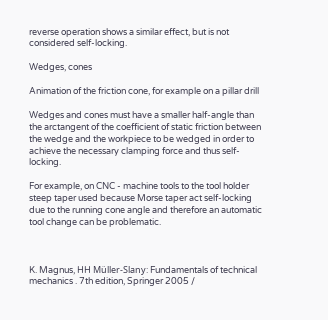reverse operation shows a similar effect, but is not considered self-locking.

Wedges, cones

Animation of the friction cone, for example on a pillar drill

Wedges and cones must have a smaller half-angle than the arctangent of the coefficient of static friction between the wedge and the workpiece to be wedged in order to achieve the necessary clamping force and thus self-locking.

For example, on CNC - machine tools to the tool holder steep taper used because Morse taper act self-locking due to the running cone angle and therefore an automatic tool change can be problematic.



K. Magnus, HH Müller-Slany: Fundamentals of technical mechanics . 7th edition, Springer 2005 /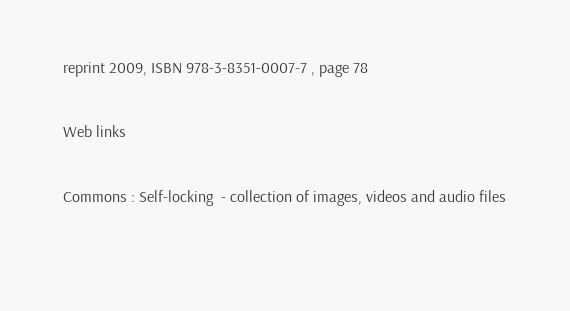reprint 2009, ISBN 978-3-8351-0007-7 , page 78

Web links

Commons : Self-locking  - collection of images, videos and audio files